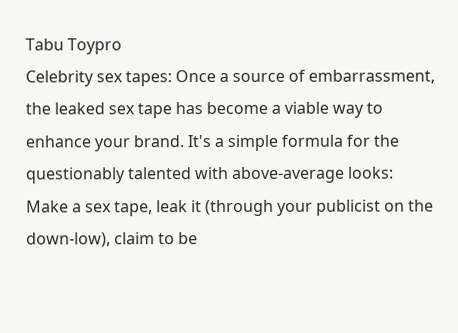Tabu Toypro
Celebrity sex tapes: Once a source of embarrassment, the leaked sex tape has become a viable way to enhance your brand. It's a simple formula for the questionably talented with above-average looks: Make a sex tape, leak it (through your publicist on the down-low), claim to be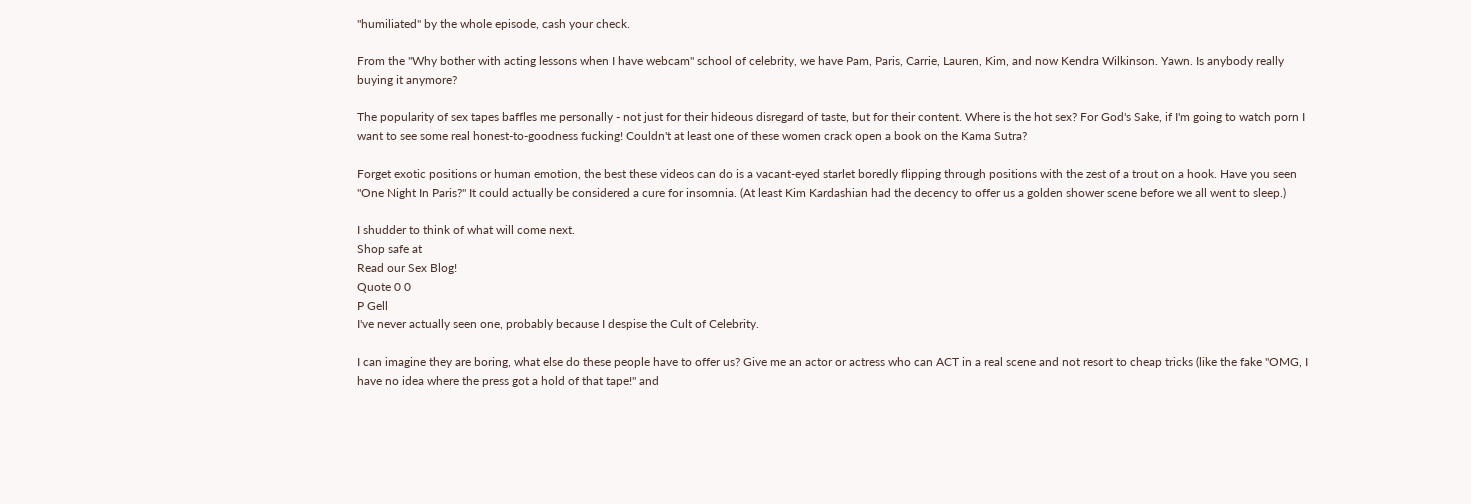"humiliated" by the whole episode, cash your check.

From the "Why bother with acting lessons when I have webcam" school of celebrity, we have Pam, Paris, Carrie, Lauren, Kim, and now Kendra Wilkinson. Yawn. Is anybody really buying it anymore?

The popularity of sex tapes baffles me personally - not just for their hideous disregard of taste, but for their content. Where is the hot sex? For God's Sake, if I'm going to watch porn I want to see some real honest-to-goodness fucking! Couldn't at least one of these women crack open a book on the Kama Sutra?

Forget exotic positions or human emotion, the best these videos can do is a vacant-eyed starlet boredly flipping through positions with the zest of a trout on a hook. Have you seen "One Night In Paris?" It could actually be considered a cure for insomnia. (At least Kim Kardashian had the decency to offer us a golden shower scene before we all went to sleep.)

I shudder to think of what will come next.
Shop safe at
Read our Sex Blog!
Quote 0 0
P Gell
I've never actually seen one, probably because I despise the Cult of Celebrity.

I can imagine they are boring, what else do these people have to offer us? Give me an actor or actress who can ACT in a real scene and not resort to cheap tricks (like the fake "OMG, I have no idea where the press got a hold of that tape!" and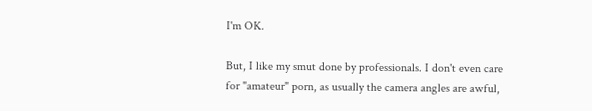I'm OK.

But, I like my smut done by professionals. I don't even care for "amateur" porn, as usually the camera angles are awful,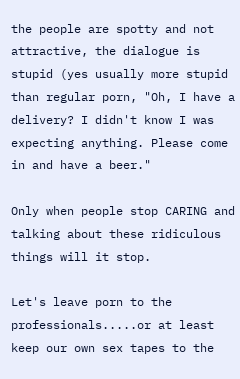the people are spotty and not attractive, the dialogue is stupid (yes usually more stupid than regular porn, "Oh, I have a delivery? I didn't know I was expecting anything. Please come in and have a beer."

Only when people stop CARING and talking about these ridiculous things will it stop.

Let's leave porn to the professionals.....or at least keep our own sex tapes to the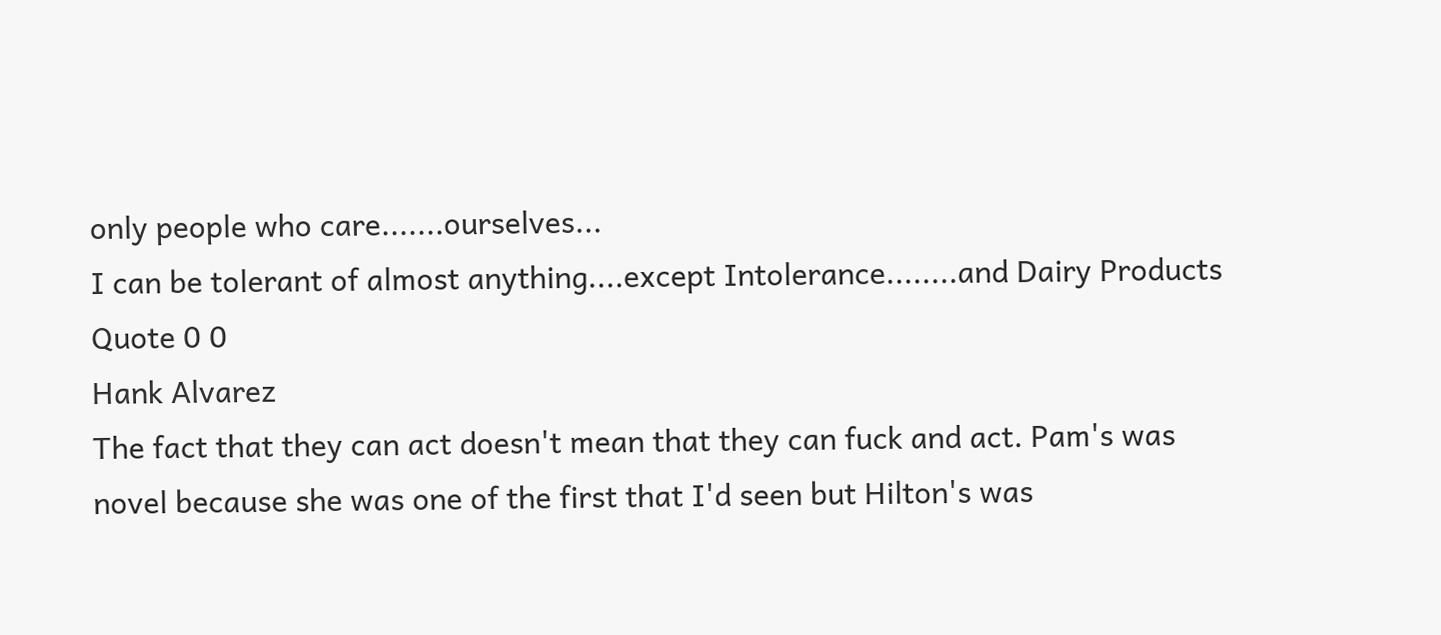only people who care.......ourselves...
I can be tolerant of almost anything....except Intolerance........and Dairy Products
Quote 0 0
Hank Alvarez
The fact that they can act doesn't mean that they can fuck and act. Pam's was novel because she was one of the first that I'd seen but Hilton's was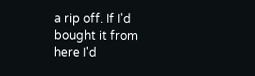a rip off. If I'd bought it from here I'd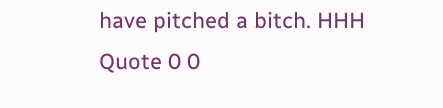have pitched a bitch. HHH
Quote 0 0